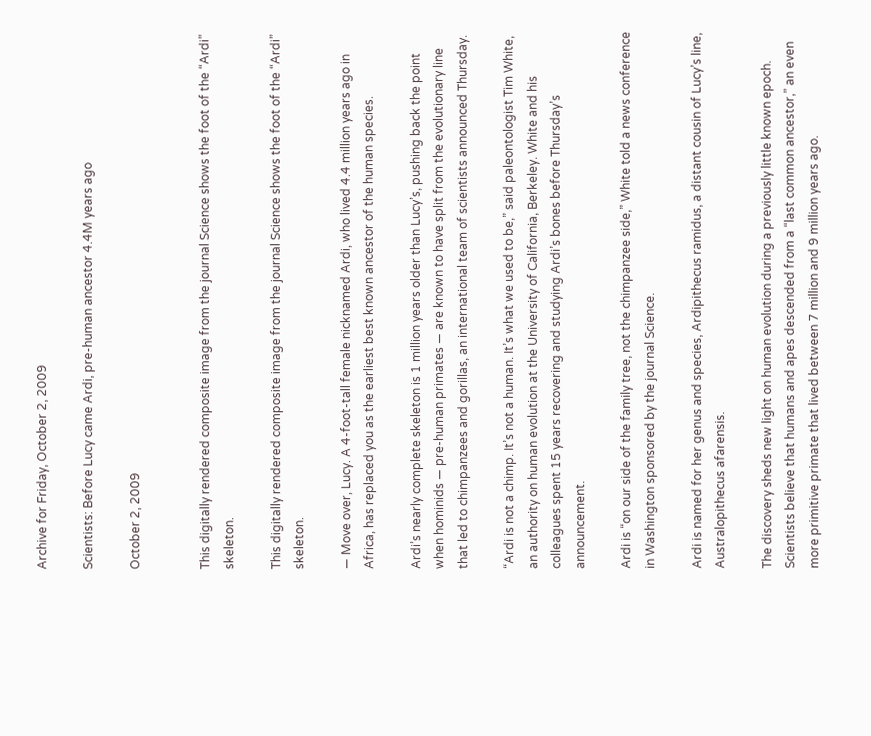Archive for Friday, October 2, 2009

Scientists: Before Lucy came Ardi, pre-human ancestor 4.4M years ago

October 2, 2009


This digitally rendered composite image from the journal Science shows the foot of the “Ardi” skeleton.

This digitally rendered composite image from the journal Science shows the foot of the “Ardi” skeleton.

— Move over, Lucy. A 4-foot-tall female nicknamed Ardi, who lived 4.4 million years ago in Africa, has replaced you as the earliest best known ancestor of the human species.

Ardi’s nearly complete skeleton is 1 million years older than Lucy’s, pushing back the point when hominids — pre-human primates — are known to have split from the evolutionary line that led to chimpanzees and gorillas, an international team of scientists announced Thursday.

“Ardi is not a chimp. It’s not a human. It’s what we used to be,” said paleontologist Tim White, an authority on human evolution at the University of California, Berkeley. White and his colleagues spent 15 years recovering and studying Ardi’s bones before Thursday’s announcement.

Ardi is “on our side of the family tree, not the chimpanzee side,” White told a news conference in Washington sponsored by the journal Science.

Ardi is named for her genus and species, Ardipithecus ramidus, a distant cousin of Lucy’s line, Australopithecus afarensis.

The discovery sheds new light on human evolution during a previously little known epoch. Scientists believe that humans and apes descended from a “last common ancestor,” an even more primitive primate that lived between 7 million and 9 million years ago.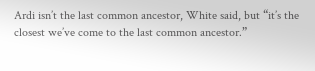Ardi isn’t the last common ancestor, White said, but “it’s the closest we’ve come to the last common ancestor.”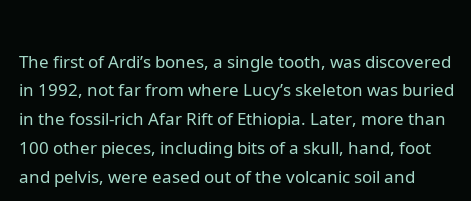The first of Ardi’s bones, a single tooth, was discovered in 1992, not far from where Lucy’s skeleton was buried in the fossil-rich Afar Rift of Ethiopia. Later, more than 100 other pieces, including bits of a skull, hand, foot and pelvis, were eased out of the volcanic soil and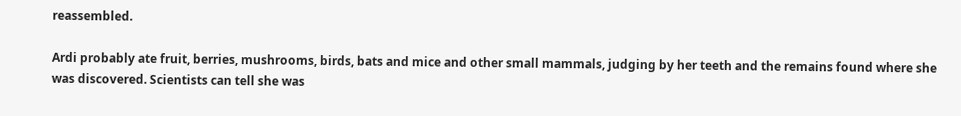reassembled.

Ardi probably ate fruit, berries, mushrooms, birds, bats and mice and other small mammals, judging by her teeth and the remains found where she was discovered. Scientists can tell she was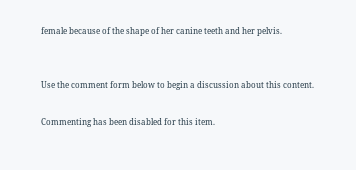female because of the shape of her canine teeth and her pelvis.


Use the comment form below to begin a discussion about this content.

Commenting has been disabled for this item.